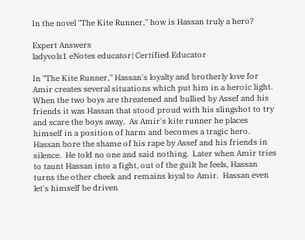In the novel "The Kite Runner," how is Hassan truly a hero?

Expert Answers
ladyvols1 eNotes educator| Certified Educator

In "The Kite Runner," Hassan's loyalty and brotherly love for Amir creates several situations which put him in a heroic light.  When the two boys are threatened and bullied by Assef and his friends it was Hassan that stood proud with his slingshot to try and scare the boys away.  As Amir's kite runner he places himself in a position of harm and becomes a tragic hero.  Hassan bore the shame of his rape by Assef and his friends in silence.  He told no one and said nothing.  Later when Amir tries to taunt Hassan into a fight, out of the guilt he feels, Hassan turns the other cheek and remains loyal to Amir.  Hassan even let's himself be driven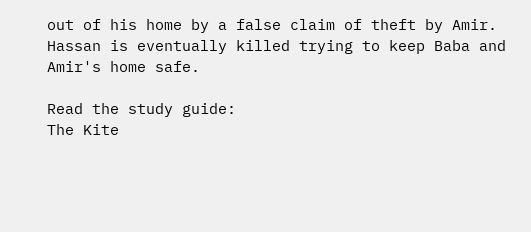out of his home by a false claim of theft by Amir.  Hassan is eventually killed trying to keep Baba and Amir's home safe.

Read the study guide:
The Kite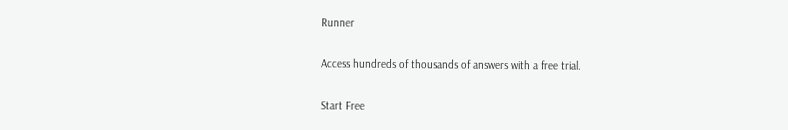Runner

Access hundreds of thousands of answers with a free trial.

Start Free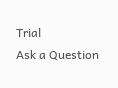Trial
Ask a Question